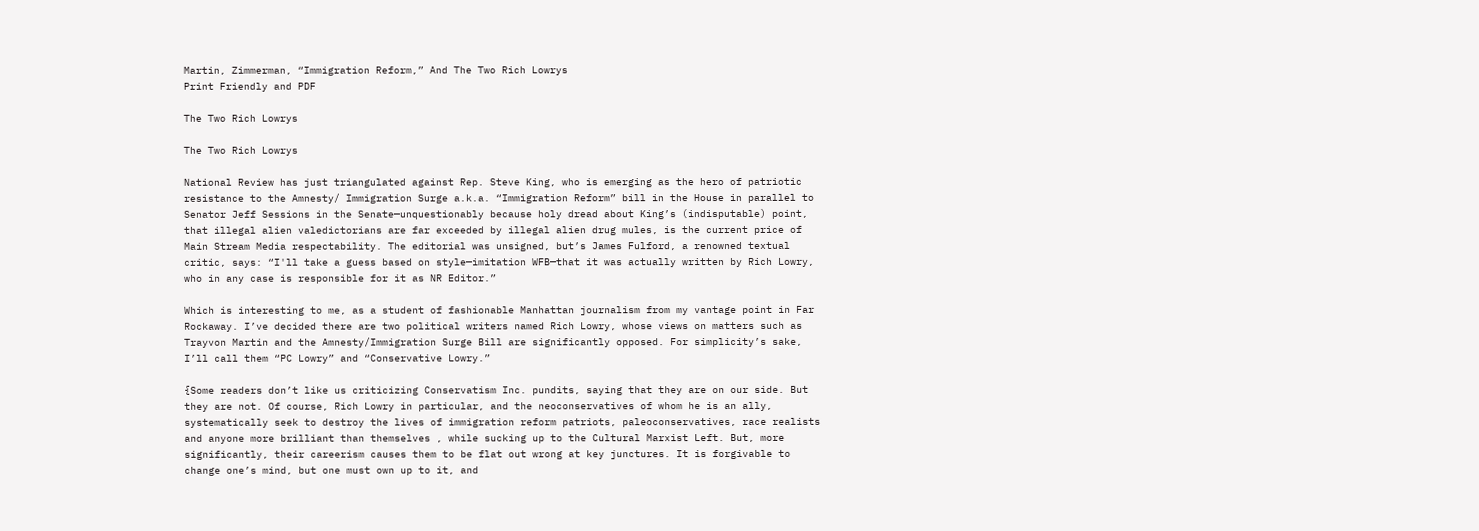Martin, Zimmerman, “Immigration Reform,” And The Two Rich Lowrys
Print Friendly and PDF

The Two Rich Lowrys

The Two Rich Lowrys

National Review has just triangulated against Rep. Steve King, who is emerging as the hero of patriotic resistance to the Amnesty/ Immigration Surge a.k.a. “Immigration Reform” bill in the House in parallel to Senator Jeff Sessions in the Senate—unquestionably because holy dread about King’s (indisputable) point, that illegal alien valedictorians are far exceeded by illegal alien drug mules, is the current price of Main Stream Media respectability. The editorial was unsigned, but’s James Fulford, a renowned textual critic, says: “I'll take a guess based on style—imitation WFB—that it was actually written by Rich Lowry, who in any case is responsible for it as NR Editor.”

Which is interesting to me, as a student of fashionable Manhattan journalism from my vantage point in Far Rockaway. I’ve decided there are two political writers named Rich Lowry, whose views on matters such as Trayvon Martin and the Amnesty/Immigration Surge Bill are significantly opposed. For simplicity’s sake, I’ll call them “PC Lowry” and “Conservative Lowry.”

{Some readers don’t like us criticizing Conservatism Inc. pundits, saying that they are on our side. But they are not. Of course, Rich Lowry in particular, and the neoconservatives of whom he is an ally, systematically seek to destroy the lives of immigration reform patriots, paleoconservatives, race realists and anyone more brilliant than themselves , while sucking up to the Cultural Marxist Left. But, more significantly, their careerism causes them to be flat out wrong at key junctures. It is forgivable to change one’s mind, but one must own up to it, and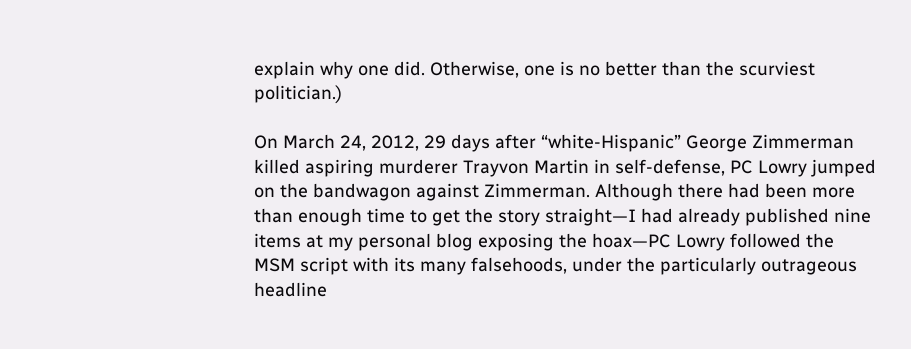explain why one did. Otherwise, one is no better than the scurviest politician.)

On March 24, 2012, 29 days after “white-Hispanic” George Zimmerman killed aspiring murderer Trayvon Martin in self-defense, PC Lowry jumped on the bandwagon against Zimmerman. Although there had been more than enough time to get the story straight—I had already published nine items at my personal blog exposing the hoax—PC Lowry followed the MSM script with its many falsehoods, under the particularly outrageous headline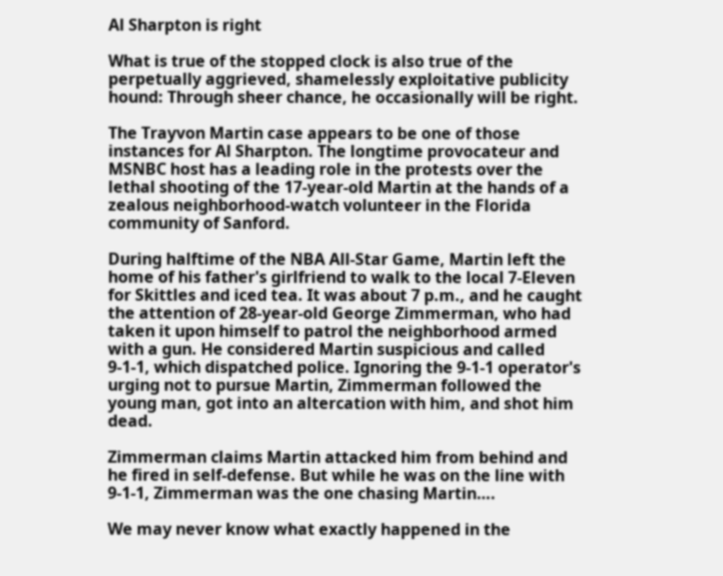Al Sharpton is right

What is true of the stopped clock is also true of the perpetually aggrieved, shamelessly exploitative publicity hound: Through sheer chance, he occasionally will be right.

The Trayvon Martin case appears to be one of those instances for Al Sharpton. The longtime provocateur and MSNBC host has a leading role in the protests over the lethal shooting of the 17-year-old Martin at the hands of a zealous neighborhood-watch volunteer in the Florida community of Sanford.

During halftime of the NBA All-Star Game, Martin left the home of his father's girlfriend to walk to the local 7-Eleven for Skittles and iced tea. It was about 7 p.m., and he caught the attention of 28-year-old George Zimmerman, who had taken it upon himself to patrol the neighborhood armed with a gun. He considered Martin suspicious and called 9-1-1, which dispatched police. Ignoring the 9-1-1 operator's urging not to pursue Martin, Zimmerman followed the young man, got into an altercation with him, and shot him dead.

Zimmerman claims Martin attacked him from behind and he fired in self-defense. But while he was on the line with 9-1-1, Zimmerman was the one chasing Martin….

We may never know what exactly happened in the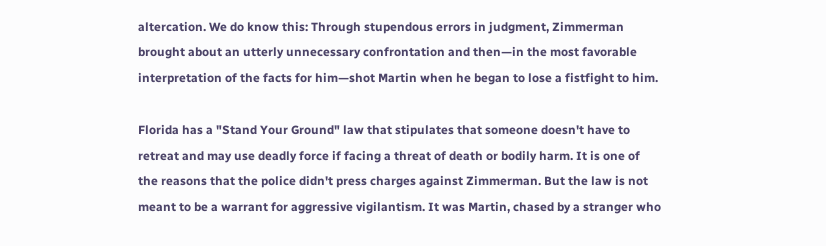altercation. We do know this: Through stupendous errors in judgment, Zimmerman brought about an utterly unnecessary confrontation and then—in the most favorable interpretation of the facts for him—shot Martin when he began to lose a fistfight to him.

Florida has a "Stand Your Ground" law that stipulates that someone doesn't have to retreat and may use deadly force if facing a threat of death or bodily harm. It is one of the reasons that the police didn't press charges against Zimmerman. But the law is not meant to be a warrant for aggressive vigilantism. It was Martin, chased by a stranger who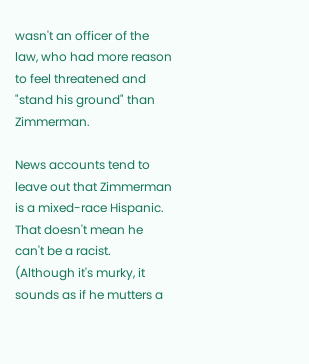wasn't an officer of the law, who had more reason to feel threatened and "stand his ground" than Zimmerman.

News accounts tend to leave out that Zimmerman is a mixed-race Hispanic. That doesn't mean he can't be a racist. (Although it's murky, it sounds as if he mutters a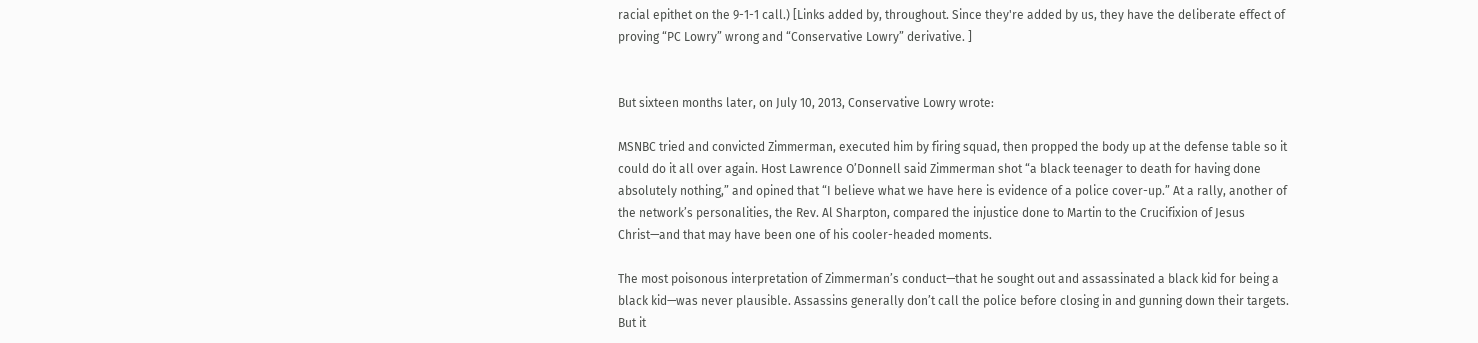racial epithet on the 9-1-1 call.) [Links added by, throughout. Since they're added by us, they have the deliberate effect of proving “PC Lowry” wrong and “Conservative Lowry” derivative. ]


But sixteen months later, on July 10, 2013, Conservative Lowry wrote:

MSNBC tried and convicted Zimmerman, executed him by firing squad, then propped the body up at the defense table so it could do it all over again. Host Lawrence O’Donnell said Zimmerman shot “a black teenager to death for having done absolutely nothing,” and opined that “I believe what we have here is evidence of a police cover-up.” At a rally, another of the network’s personalities, the Rev. Al Sharpton, compared the injustice done to Martin to the Crucifixion of Jesus Christ—and that may have been one of his cooler-headed moments.

The most poisonous interpretation of Zimmerman’s conduct—that he sought out and assassinated a black kid for being a black kid—was never plausible. Assassins generally don’t call the police before closing in and gunning down their targets. But it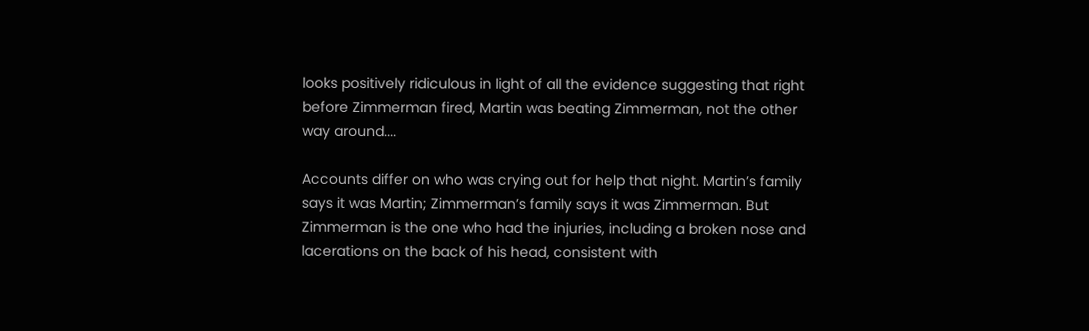looks positively ridiculous in light of all the evidence suggesting that right before Zimmerman fired, Martin was beating Zimmerman, not the other way around....

Accounts differ on who was crying out for help that night. Martin’s family says it was Martin; Zimmerman’s family says it was Zimmerman. But Zimmerman is the one who had the injuries, including a broken nose and lacerations on the back of his head, consistent with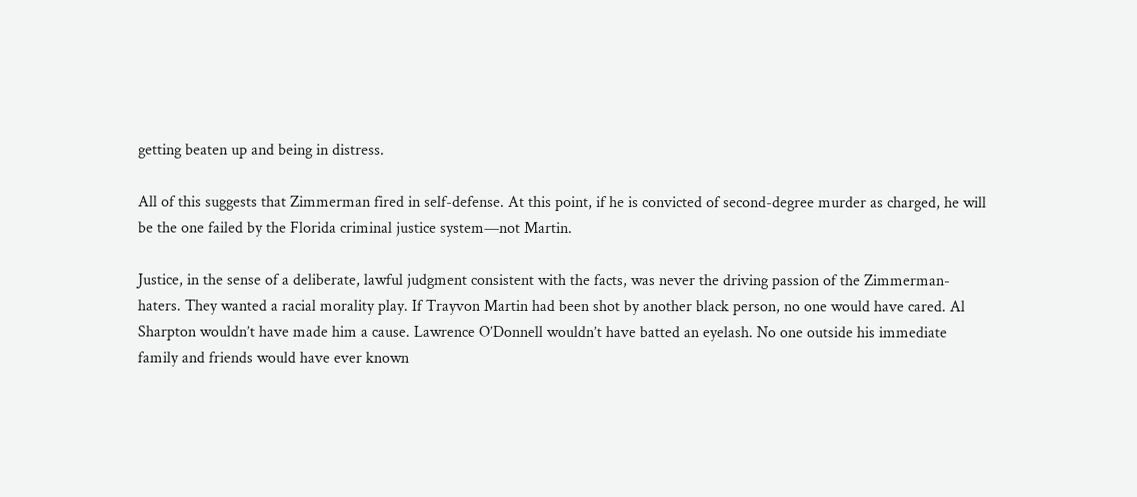getting beaten up and being in distress.

All of this suggests that Zimmerman fired in self-defense. At this point, if he is convicted of second-degree murder as charged, he will be the one failed by the Florida criminal justice system—not Martin.

Justice, in the sense of a deliberate, lawful judgment consistent with the facts, was never the driving passion of the Zimmerman-haters. They wanted a racial morality play. If Trayvon Martin had been shot by another black person, no one would have cared. Al Sharpton wouldn’t have made him a cause. Lawrence O’Donnell wouldn’t have batted an eyelash. No one outside his immediate family and friends would have ever known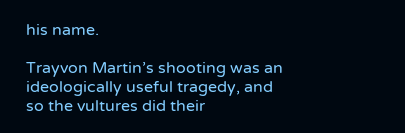his name.

Trayvon Martin’s shooting was an ideologically useful tragedy, and so the vultures did their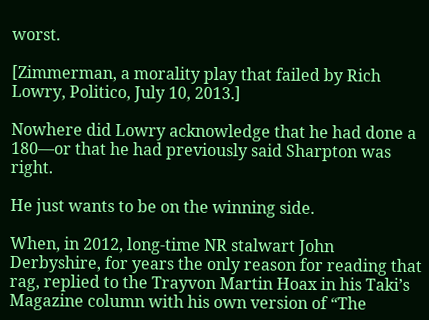worst.

[Zimmerman, a morality play that failed by Rich Lowry, Politico, July 10, 2013.]

Nowhere did Lowry acknowledge that he had done a 180—or that he had previously said Sharpton was right.

He just wants to be on the winning side.

When, in 2012, long-time NR stalwart John Derbyshire, for years the only reason for reading that rag, replied to the Trayvon Martin Hoax in his Taki’s Magazine column with his own version of “The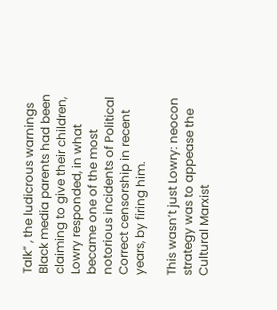Talk” , the ludicrous warnings Black media parents had been claiming to give their children, Lowry responded, in what became one of the most notorious incidents of Political Correct censorship in recent years, by firing him.

This wasn’t just Lowry: neocon strategy was to appease the Cultural Marxist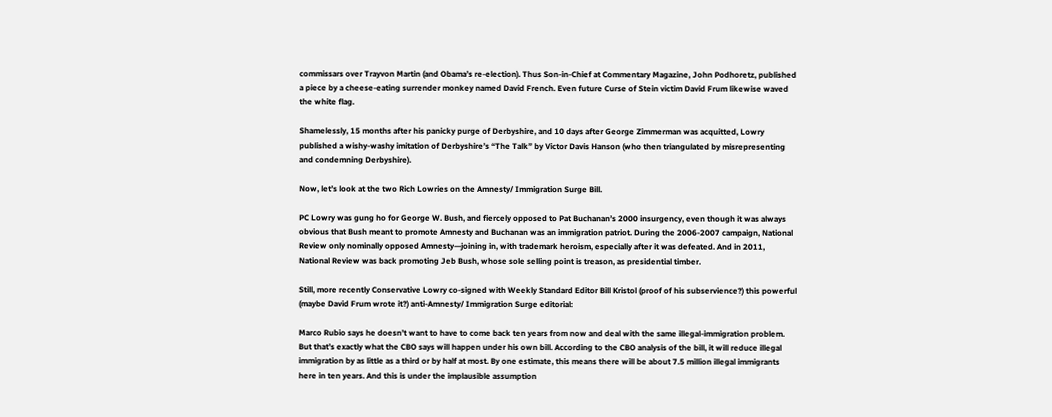commissars over Trayvon Martin (and Obama’s re-election). Thus Son-in-Chief at Commentary Magazine, John Podhoretz, published a piece by a cheese-eating surrender monkey named David French. Even future Curse of Stein victim David Frum likewise waved the white flag.

Shamelessly, 15 months after his panicky purge of Derbyshire, and 10 days after George Zimmerman was acquitted, Lowry published a wishy-washy imitation of Derbyshire’s “The Talk” by Victor Davis Hanson (who then triangulated by misrepresenting and condemning Derbyshire).

Now, let’s look at the two Rich Lowries on the Amnesty/ Immigration Surge Bill.

PC Lowry was gung ho for George W. Bush, and fiercely opposed to Pat Buchanan’s 2000 insurgency, even though it was always obvious that Bush meant to promote Amnesty and Buchanan was an immigration patriot. During the 2006-2007 campaign, National Review only nominally opposed Amnesty—joining in, with trademark heroism, especially after it was defeated. And in 2011, National Review was back promoting Jeb Bush, whose sole selling point is treason, as presidential timber.

Still, more recently Conservative Lowry co-signed with Weekly Standard Editor Bill Kristol (proof of his subservience?) this powerful (maybe David Frum wrote it?) anti-Amnesty/ Immigration Surge editorial:

Marco Rubio says he doesn’t want to have to come back ten years from now and deal with the same illegal-immigration problem. But that’s exactly what the CBO says will happen under his own bill. According to the CBO analysis of the bill, it will reduce illegal immigration by as little as a third or by half at most. By one estimate, this means there will be about 7.5 million illegal immigrants here in ten years. And this is under the implausible assumption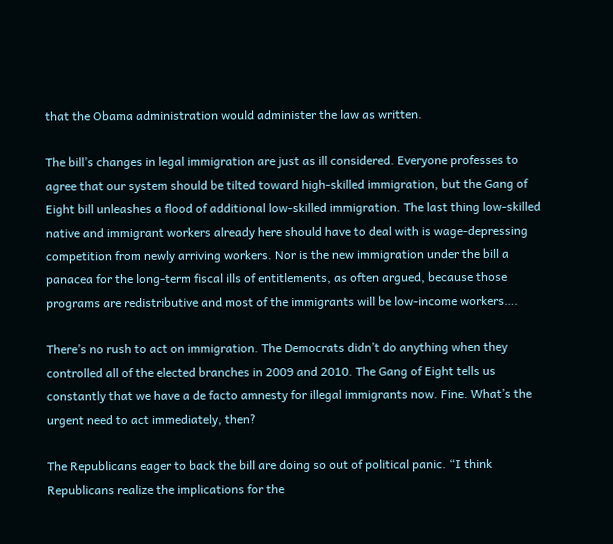that the Obama administration would administer the law as written.

The bill’s changes in legal immigration are just as ill considered. Everyone professes to agree that our system should be tilted toward high-skilled immigration, but the Gang of Eight bill unleashes a flood of additional low-skilled immigration. The last thing low-skilled native and immigrant workers already here should have to deal with is wage-depressing competition from newly arriving workers. Nor is the new immigration under the bill a panacea for the long-term fiscal ills of entitlements, as often argued, because those programs are redistributive and most of the immigrants will be low-income workers….

There’s no rush to act on immigration. The Democrats didn’t do anything when they controlled all of the elected branches in 2009 and 2010. The Gang of Eight tells us constantly that we have a de facto amnesty for illegal immigrants now. Fine. What’s the urgent need to act immediately, then?

The Republicans eager to back the bill are doing so out of political panic. “I think Republicans realize the implications for the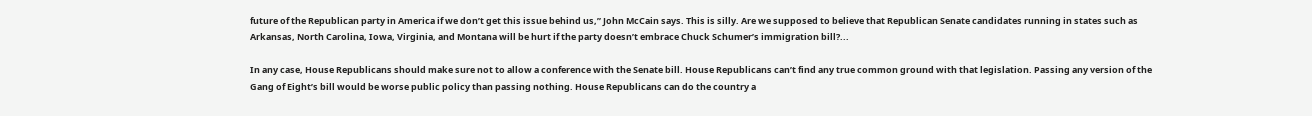future of the Republican party in America if we don’t get this issue behind us,” John McCain says. This is silly. Are we supposed to believe that Republican Senate candidates running in states such as Arkansas, North Carolina, Iowa, Virginia, and Montana will be hurt if the party doesn’t embrace Chuck Schumer’s immigration bill?...

In any case, House Republicans should make sure not to allow a conference with the Senate bill. House Republicans can’t find any true common ground with that legislation. Passing any version of the Gang of Eight’s bill would be worse public policy than passing nothing. House Republicans can do the country a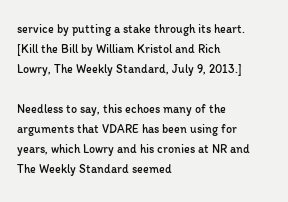service by putting a stake through its heart. [Kill the Bill by William Kristol and Rich Lowry, The Weekly Standard, July 9, 2013.]

Needless to say, this echoes many of the arguments that VDARE has been using for years, which Lowry and his cronies at NR and The Weekly Standard seemed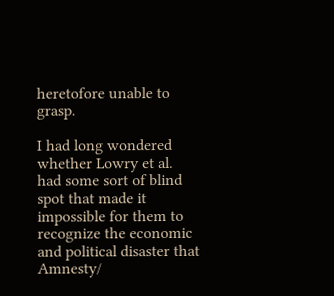heretofore unable to grasp.

I had long wondered whether Lowry et al. had some sort of blind spot that made it impossible for them to recognize the economic and political disaster that Amnesty/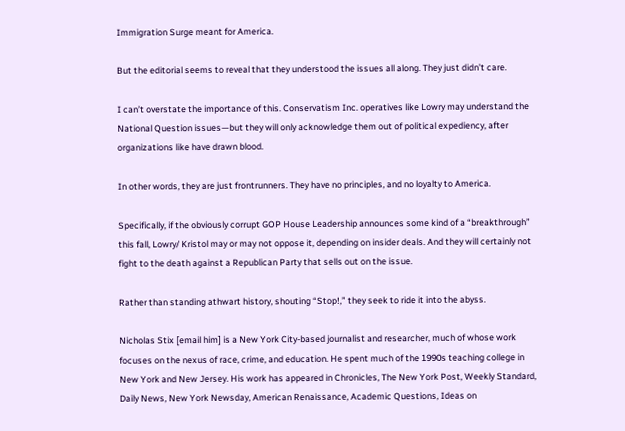Immigration Surge meant for America.

But the editorial seems to reveal that they understood the issues all along. They just didn’t care.

I can’t overstate the importance of this. Conservatism Inc. operatives like Lowry may understand the National Question issues—but they will only acknowledge them out of political expediency, after organizations like have drawn blood.

In other words, they are just frontrunners. They have no principles, and no loyalty to America.

Specifically, if the obviously corrupt GOP House Leadership announces some kind of a “breakthrough” this fall, Lowry/ Kristol may or may not oppose it, depending on insider deals. And they will certainly not fight to the death against a Republican Party that sells out on the issue.

Rather than standing athwart history, shouting “Stop!,” they seek to ride it into the abyss.

Nicholas Stix [email him] is a New York City-based journalist and researcher, much of whose work focuses on the nexus of race, crime, and education. He spent much of the 1990s teaching college in New York and New Jersey. His work has appeared in Chronicles, The New York Post, Weekly Standard, Daily News, New York Newsday, American Renaissance, Academic Questions, Ideas on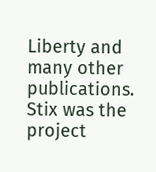Liberty and many other publications. Stix was the project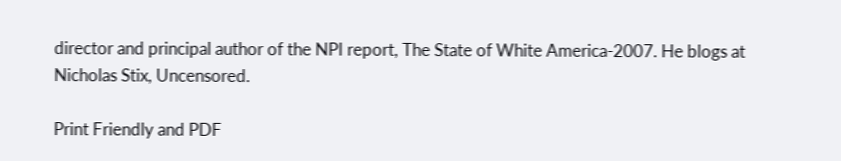director and principal author of the NPI report, The State of White America-2007. He blogs at Nicholas Stix, Uncensored.

Print Friendly and PDF